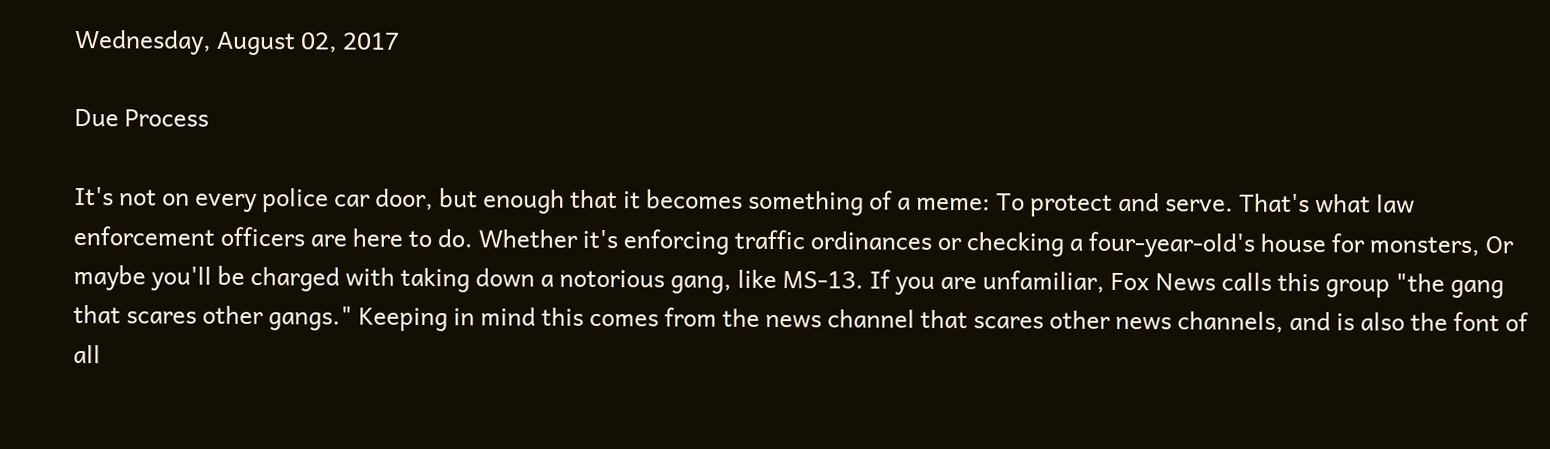Wednesday, August 02, 2017

Due Process

It's not on every police car door, but enough that it becomes something of a meme: To protect and serve. That's what law enforcement officers are here to do. Whether it's enforcing traffic ordinances or checking a four-year-old's house for monsters, Or maybe you'll be charged with taking down a notorious gang, like MS-13. If you are unfamiliar, Fox News calls this group "the gang that scares other gangs." Keeping in mind this comes from the news channel that scares other news channels, and is also the font of all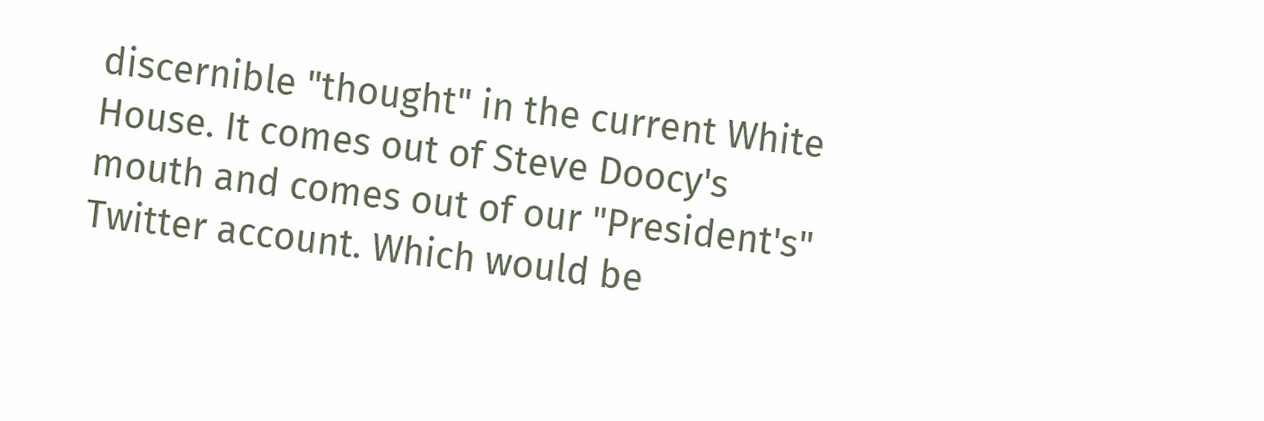discernible "thought" in the current White House. It comes out of Steve Doocy's mouth and comes out of our "President's" Twitter account. Which would be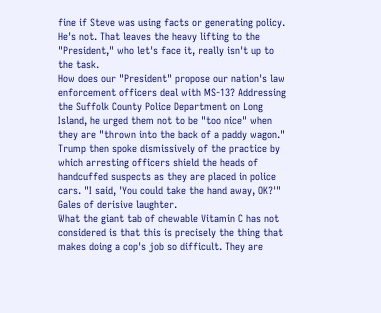fine if Steve was using facts or generating policy. He's not. That leaves the heavy lifting to the "President," who let's face it, really isn't up to the task.
How does our "President" propose our nation's law enforcement officers deal with MS-13? Addressing the Suffolk County Police Department on Long Island, he urged them not to be "too nice" when they are "thrown into the back of a paddy wagon." Trump then spoke dismissively of the practice by which arresting officers shield the heads of handcuffed suspects as they are placed in police cars. "I said, 'You could take the hand away, OK?'"
Gales of derisive laughter.
What the giant tab of chewable Vitamin C has not considered is that this is precisely the thing that makes doing a cop's job so difficult. They are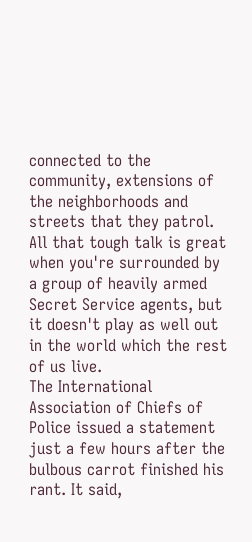connected to the community, extensions of the neighborhoods and streets that they patrol. All that tough talk is great when you're surrounded by a group of heavily armed Secret Service agents, but it doesn't play as well out in the world which the rest of us live.
The International Association of Chiefs of Police issued a statement just a few hours after the bulbous carrot finished his rant. It said,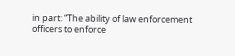in part: “The ability of law enforcement officers to enforce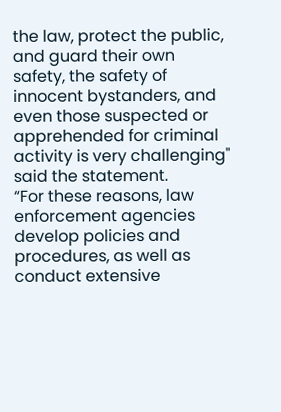the law, protect the public, and guard their own safety, the safety of innocent bystanders, and even those suspected or apprehended for criminal activity is very challenging" said the statement.
“For these reasons, law enforcement agencies develop policies and procedures, as well as conduct extensive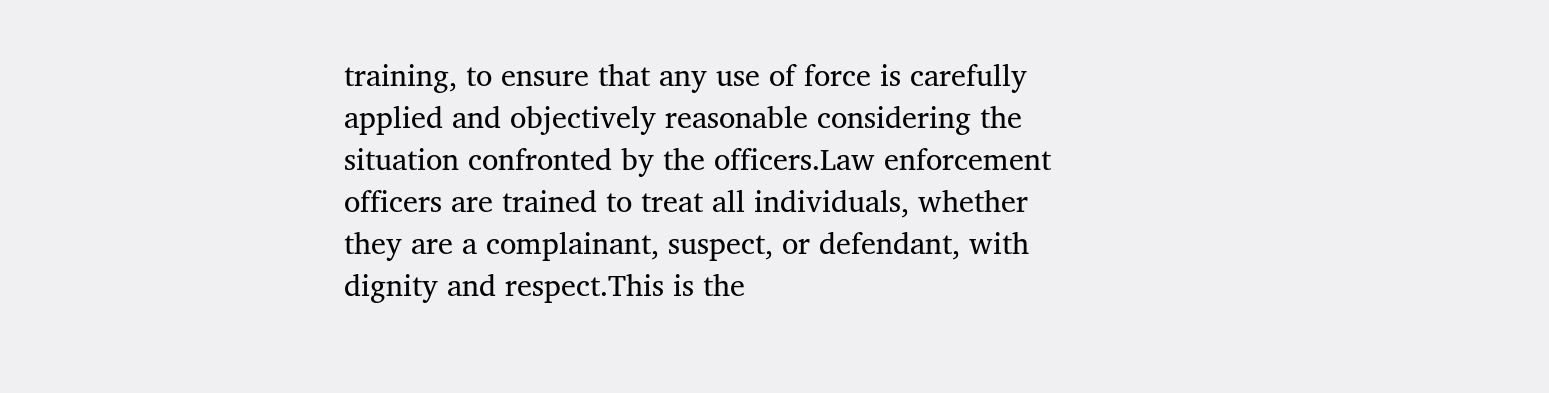training, to ensure that any use of force is carefully applied and objectively reasonable considering the situation confronted by the officers.Law enforcement officers are trained to treat all individuals, whether they are a complainant, suspect, or defendant, with dignity and respect.This is the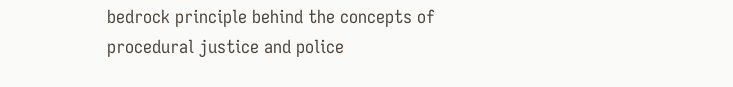bedrock principle behind the concepts of procedural justice and police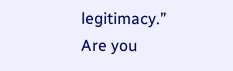legitimacy.”
Are you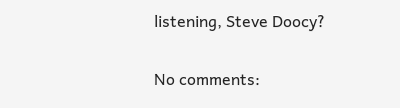listening, Steve Doocy?

No comments: